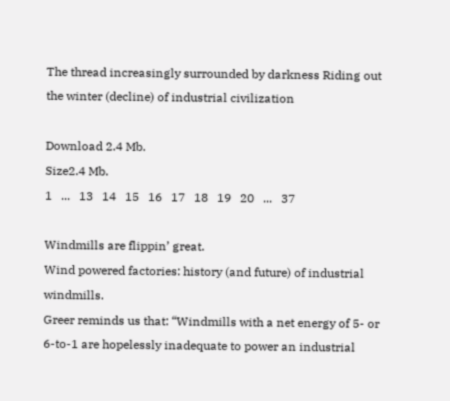The thread increasingly surrounded by darkness Riding out the winter (decline) of industrial civilization

Download 2.4 Mb.
Size2.4 Mb.
1   ...   13   14   15   16   17   18   19   20   ...   37

Windmills are flippin’ great.
Wind powered factories: history (and future) of industrial windmills.
Greer reminds us that: “Windmills with a net energy of 5- or 6-to-1 are hopelessly inadequate to power an industrial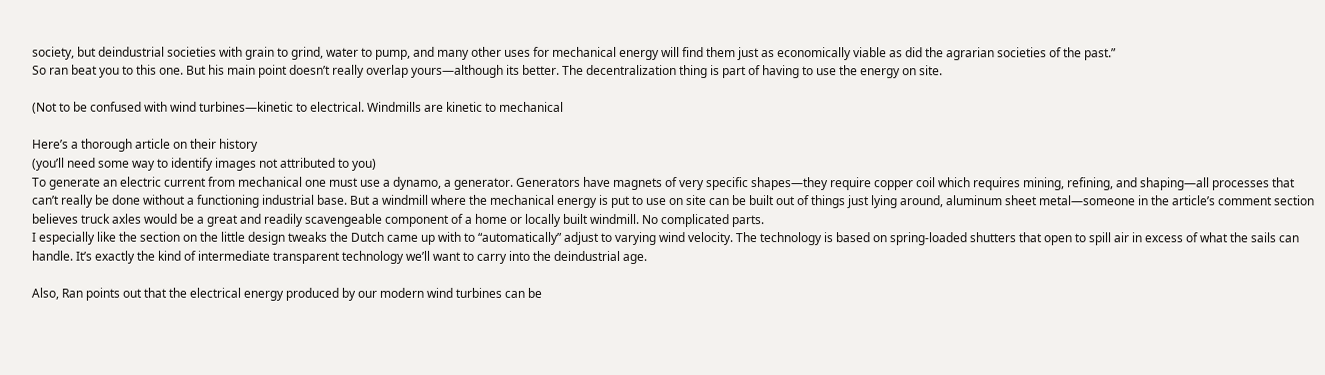society, but deindustrial societies with grain to grind, water to pump, and many other uses for mechanical energy will find them just as economically viable as did the agrarian societies of the past.”
So ran beat you to this one. But his main point doesn’t really overlap yours—although its better. The decentralization thing is part of having to use the energy on site.

(Not to be confused with wind turbines—kinetic to electrical. Windmills are kinetic to mechanical

Here’s a thorough article on their history
(you’ll need some way to identify images not attributed to you)
To generate an electric current from mechanical one must use a dynamo, a generator. Generators have magnets of very specific shapes—they require copper coil which requires mining, refining, and shaping—all processes that can’t really be done without a functioning industrial base. But a windmill where the mechanical energy is put to use on site can be built out of things just lying around, aluminum sheet metal—someone in the article’s comment section believes truck axles would be a great and readily scavengeable component of a home or locally built windmill. No complicated parts.
I especially like the section on the little design tweaks the Dutch came up with to “automatically” adjust to varying wind velocity. The technology is based on spring-loaded shutters that open to spill air in excess of what the sails can handle. It’s exactly the kind of intermediate transparent technology we’ll want to carry into the deindustrial age.

Also, Ran points out that the electrical energy produced by our modern wind turbines can be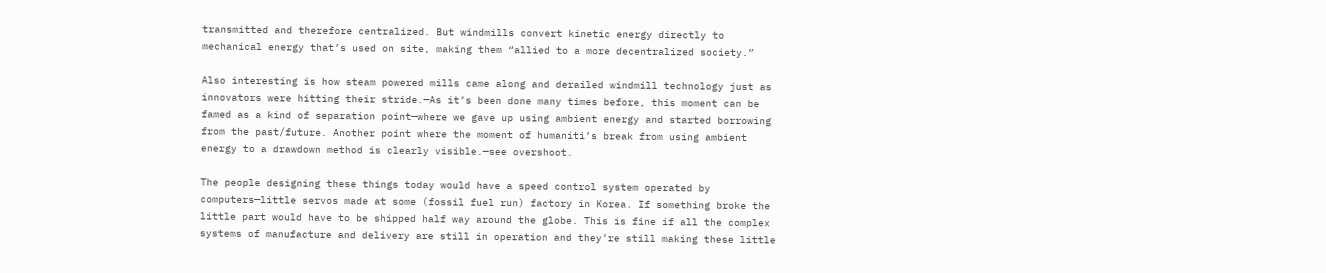transmitted and therefore centralized. But windmills convert kinetic energy directly to mechanical energy that’s used on site, making them “allied to a more decentralized society.”

Also interesting is how steam powered mills came along and derailed windmill technology just as innovators were hitting their stride.—As it’s been done many times before, this moment can be famed as a kind of separation point—where we gave up using ambient energy and started borrowing from the past/future. Another point where the moment of humaniti’s break from using ambient energy to a drawdown method is clearly visible.—see overshoot.

The people designing these things today would have a speed control system operated by computers—little servos made at some (fossil fuel run) factory in Korea. If something broke the little part would have to be shipped half way around the globe. This is fine if all the complex systems of manufacture and delivery are still in operation and they’re still making these little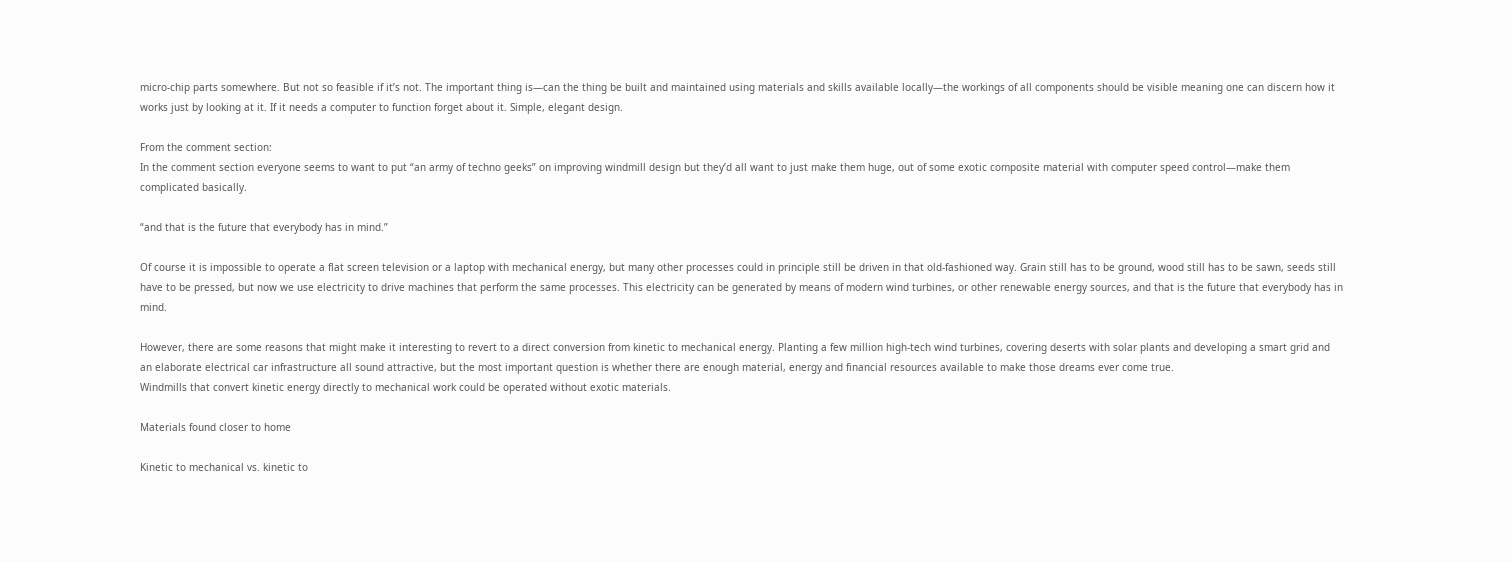micro-chip parts somewhere. But not so feasible if it’s not. The important thing is—can the thing be built and maintained using materials and skills available locally—the workings of all components should be visible meaning one can discern how it works just by looking at it. If it needs a computer to function forget about it. Simple, elegant design.

From the comment section:
In the comment section everyone seems to want to put “an army of techno geeks” on improving windmill design but they’d all want to just make them huge, out of some exotic composite material with computer speed control—make them complicated basically.

“and that is the future that everybody has in mind.”

Of course it is impossible to operate a flat screen television or a laptop with mechanical energy, but many other processes could in principle still be driven in that old-fashioned way. Grain still has to be ground, wood still has to be sawn, seeds still have to be pressed, but now we use electricity to drive machines that perform the same processes. This electricity can be generated by means of modern wind turbines, or other renewable energy sources, and that is the future that everybody has in mind.

However, there are some reasons that might make it interesting to revert to a direct conversion from kinetic to mechanical energy. Planting a few million high-tech wind turbines, covering deserts with solar plants and developing a smart grid and an elaborate electrical car infrastructure all sound attractive, but the most important question is whether there are enough material, energy and financial resources available to make those dreams ever come true.
Windmills that convert kinetic energy directly to mechanical work could be operated without exotic materials.

Materials found closer to home

Kinetic to mechanical vs. kinetic to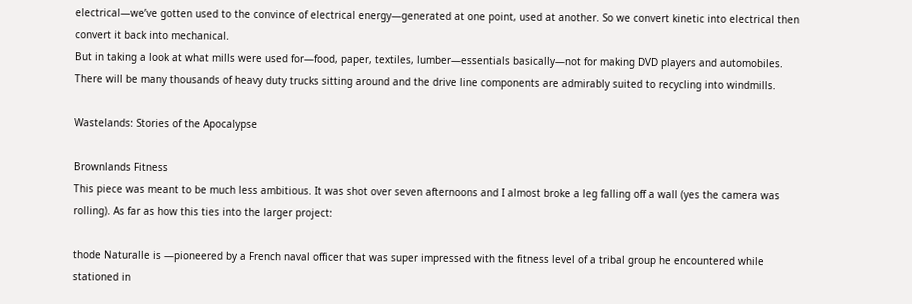electrical—we’ve gotten used to the convince of electrical energy—generated at one point, used at another. So we convert kinetic into electrical then convert it back into mechanical.
But in taking a look at what mills were used for—food, paper, textiles, lumber—essentials basically—not for making DVD players and automobiles.
There will be many thousands of heavy duty trucks sitting around and the drive line components are admirably suited to recycling into windmills.

Wastelands: Stories of the Apocalypse

Brownlands Fitness
This piece was meant to be much less ambitious. It was shot over seven afternoons and I almost broke a leg falling off a wall (yes the camera was rolling). As far as how this ties into the larger project:

thode Naturalle is —pioneered by a French naval officer that was super impressed with the fitness level of a tribal group he encountered while stationed in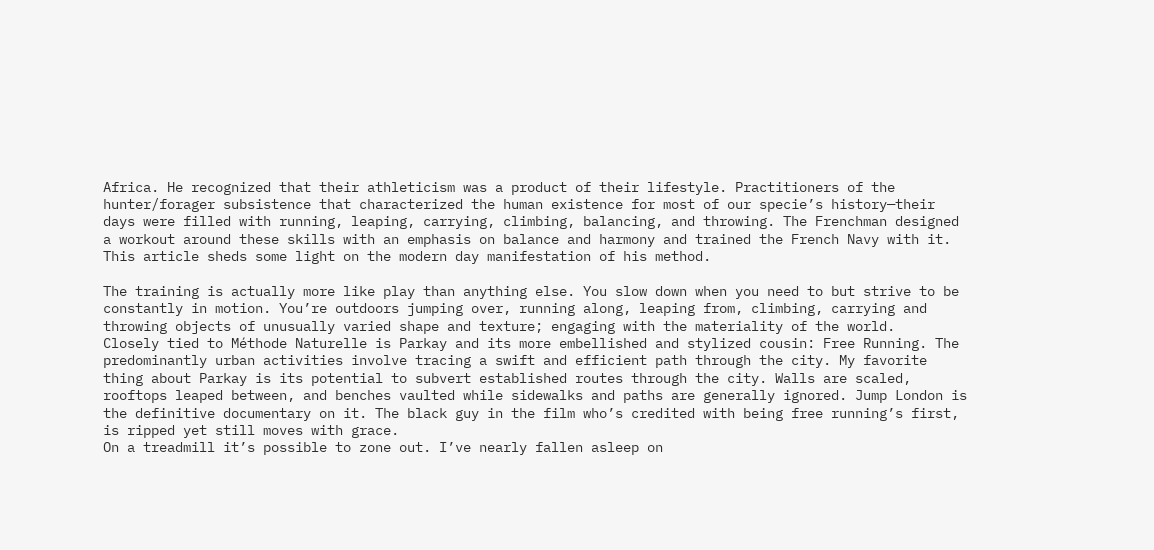Africa. He recognized that their athleticism was a product of their lifestyle. Practitioners of the hunter/forager subsistence that characterized the human existence for most of our specie’s history—their days were filled with running, leaping, carrying, climbing, balancing, and throwing. The Frenchman designed a workout around these skills with an emphasis on balance and harmony and trained the French Navy with it. This article sheds some light on the modern day manifestation of his method.

The training is actually more like play than anything else. You slow down when you need to but strive to be constantly in motion. You’re outdoors jumping over, running along, leaping from, climbing, carrying and throwing objects of unusually varied shape and texture; engaging with the materiality of the world.
Closely tied to Méthode Naturelle is Parkay and its more embellished and stylized cousin: Free Running. The predominantly urban activities involve tracing a swift and efficient path through the city. My favorite thing about Parkay is its potential to subvert established routes through the city. Walls are scaled, rooftops leaped between, and benches vaulted while sidewalks and paths are generally ignored. Jump London is the definitive documentary on it. The black guy in the film who’s credited with being free running’s first, is ripped yet still moves with grace.
On a treadmill it’s possible to zone out. I’ve nearly fallen asleep on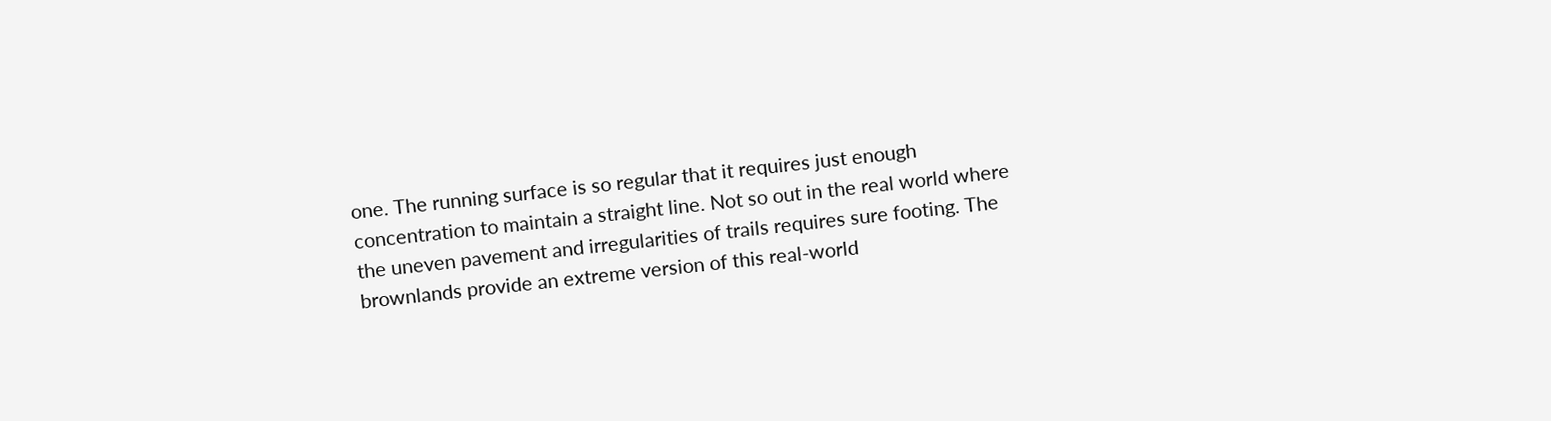one. The running surface is so regular that it requires just enough concentration to maintain a straight line. Not so out in the real world where the uneven pavement and irregularities of trails requires sure footing. The brownlands provide an extreme version of this real-world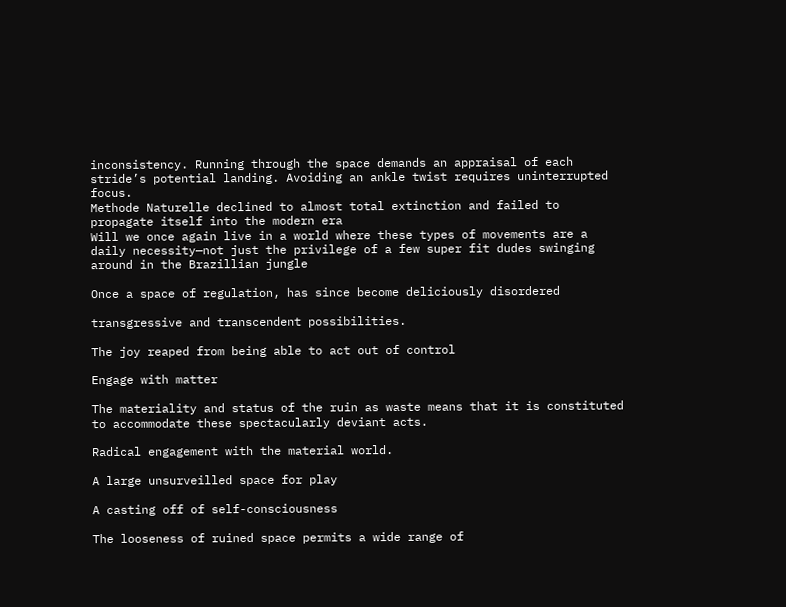inconsistency. Running through the space demands an appraisal of each stride’s potential landing. Avoiding an ankle twist requires uninterrupted focus.
Methode Naturelle declined to almost total extinction and failed to propagate itself into the modern era
Will we once again live in a world where these types of movements are a daily necessity—not just the privilege of a few super fit dudes swinging around in the Brazillian jungle

Once a space of regulation, has since become deliciously disordered

transgressive and transcendent possibilities.

The joy reaped from being able to act out of control

Engage with matter

The materiality and status of the ruin as waste means that it is constituted to accommodate these spectacularly deviant acts.

Radical engagement with the material world.

A large unsurveilled space for play

A casting off of self-consciousness

The looseness of ruined space permits a wide range of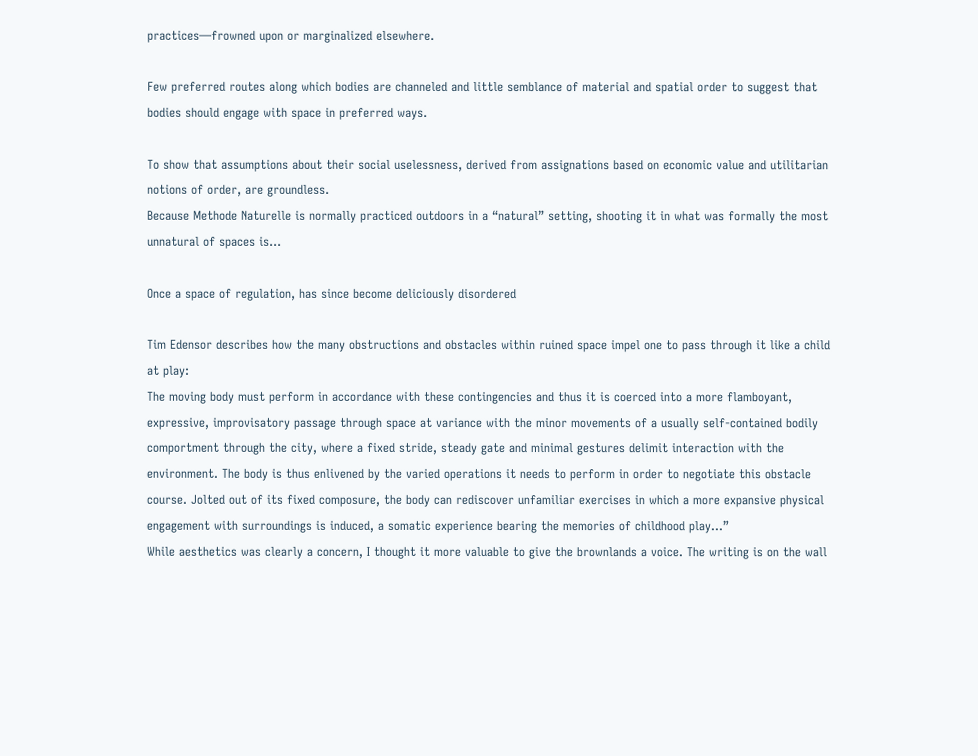practices—frowned upon or marginalized elsewhere.

Few preferred routes along which bodies are channeled and little semblance of material and spatial order to suggest that bodies should engage with space in preferred ways.

To show that assumptions about their social uselessness, derived from assignations based on economic value and utilitarian notions of order, are groundless.
Because Methode Naturelle is normally practiced outdoors in a “natural” setting, shooting it in what was formally the most unnatural of spaces is…

Once a space of regulation, has since become deliciously disordered

Tim Edensor describes how the many obstructions and obstacles within ruined space impel one to pass through it like a child at play:
The moving body must perform in accordance with these contingencies and thus it is coerced into a more flamboyant, expressive, improvisatory passage through space at variance with the minor movements of a usually self-contained bodily comportment through the city, where a fixed stride, steady gate and minimal gestures delimit interaction with the environment. The body is thus enlivened by the varied operations it needs to perform in order to negotiate this obstacle course. Jolted out of its fixed composure, the body can rediscover unfamiliar exercises in which a more expansive physical engagement with surroundings is induced, a somatic experience bearing the memories of childhood play…”
While aesthetics was clearly a concern, I thought it more valuable to give the brownlands a voice. The writing is on the wall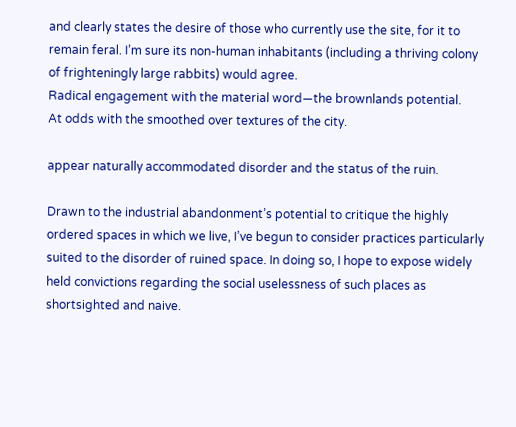and clearly states the desire of those who currently use the site, for it to remain feral. I’m sure its non-human inhabitants (including a thriving colony of frighteningly large rabbits) would agree.
Radical engagement with the material word—the brownlands potential.
At odds with the smoothed over textures of the city.

appear naturally accommodated disorder and the status of the ruin.

Drawn to the industrial abandonment’s potential to critique the highly ordered spaces in which we live, I’ve begun to consider practices particularly suited to the disorder of ruined space. In doing so, I hope to expose widely held convictions regarding the social uselessness of such places as shortsighted and naive.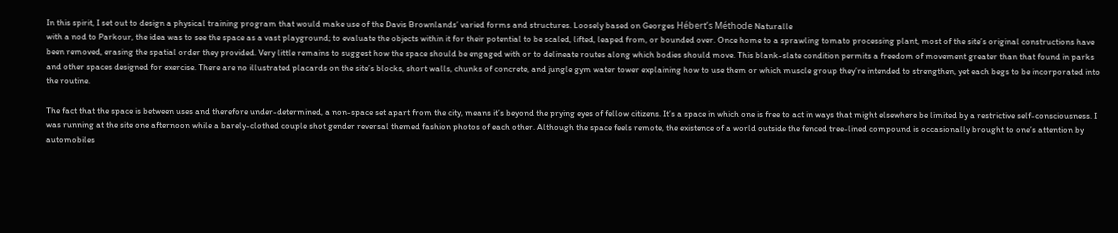In this spirit, I set out to design a physical training program that would make use of the Davis Brownlands’ varied forms and structures. Loosely based on Georges Hébert’s Méthode Naturalle
with a nod to Parkour, the idea was to see the space as a vast playground; to evaluate the objects within it for their potential to be scaled, lifted, leaped from, or bounded over. Once home to a sprawling tomato processing plant, most of the site’s original constructions have been removed, erasing the spatial order they provided. Very little remains to suggest how the space should be engaged with or to delineate routes along which bodies should move. This blank-slate condition permits a freedom of movement greater than that found in parks and other spaces designed for exercise. There are no illustrated placards on the site’s blocks, short walls, chunks of concrete, and jungle gym water tower explaining how to use them or which muscle group they’re intended to strengthen, yet each begs to be incorporated into the routine.

The fact that the space is between uses and therefore under-determined, a non-space set apart from the city, means it’s beyond the prying eyes of fellow citizens. It’s a space in which one is free to act in ways that might elsewhere be limited by a restrictive self-consciousness. I was running at the site one afternoon while a barely-clothed couple shot gender reversal themed fashion photos of each other. Although the space feels remote, the existence of a world outside the fenced tree-lined compound is occasionally brought to one’s attention by automobiles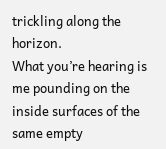trickling along the horizon.
What you’re hearing is me pounding on the inside surfaces of the same empty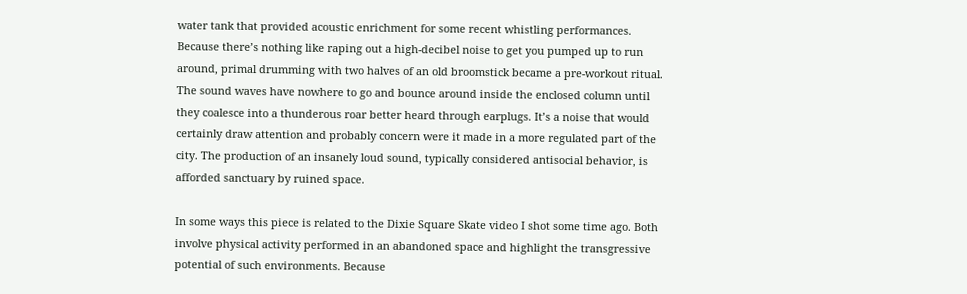water tank that provided acoustic enrichment for some recent whistling performances. Because there’s nothing like raping out a high-decibel noise to get you pumped up to run around, primal drumming with two halves of an old broomstick became a pre-workout ritual. The sound waves have nowhere to go and bounce around inside the enclosed column until they coalesce into a thunderous roar better heard through earplugs. It’s a noise that would certainly draw attention and probably concern were it made in a more regulated part of the city. The production of an insanely loud sound, typically considered antisocial behavior, is afforded sanctuary by ruined space.

In some ways this piece is related to the Dixie Square Skate video I shot some time ago. Both involve physical activity performed in an abandoned space and highlight the transgressive potential of such environments. Because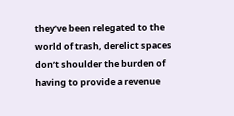they’ve been relegated to the world of trash, derelict spaces don’t shoulder the burden of having to provide a revenue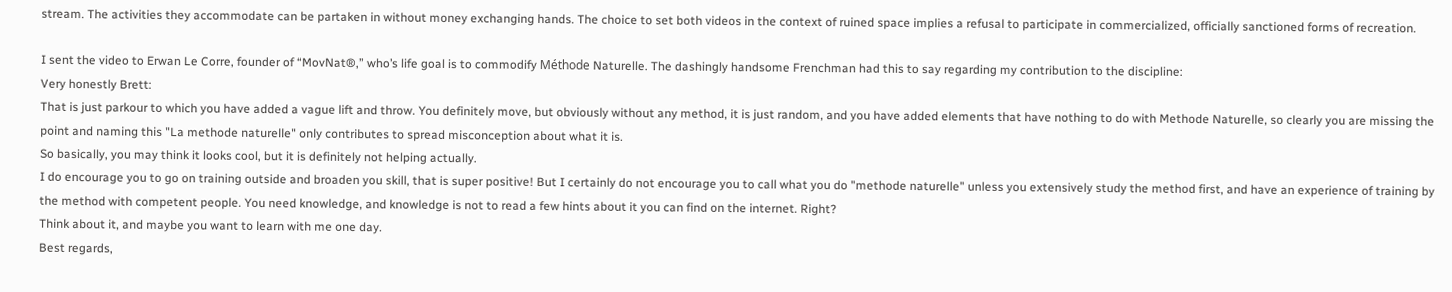stream. The activities they accommodate can be partaken in without money exchanging hands. The choice to set both videos in the context of ruined space implies a refusal to participate in commercialized, officially sanctioned forms of recreation.

I sent the video to Erwan Le Corre, founder of “MovNat®,” who’s life goal is to commodify Méthode Naturelle. The dashingly handsome Frenchman had this to say regarding my contribution to the discipline:
Very honestly Brett:
That is just parkour to which you have added a vague lift and throw. You definitely move, but obviously without any method, it is just random, and you have added elements that have nothing to do with Methode Naturelle, so clearly you are missing the point and naming this "La methode naturelle" only contributes to spread misconception about what it is.
So basically, you may think it looks cool, but it is definitely not helping actually.
I do encourage you to go on training outside and broaden you skill, that is super positive! But I certainly do not encourage you to call what you do "methode naturelle" unless you extensively study the method first, and have an experience of training by the method with competent people. You need knowledge, and knowledge is not to read a few hints about it you can find on the internet. Right?
Think about it, and maybe you want to learn with me one day.
Best regards,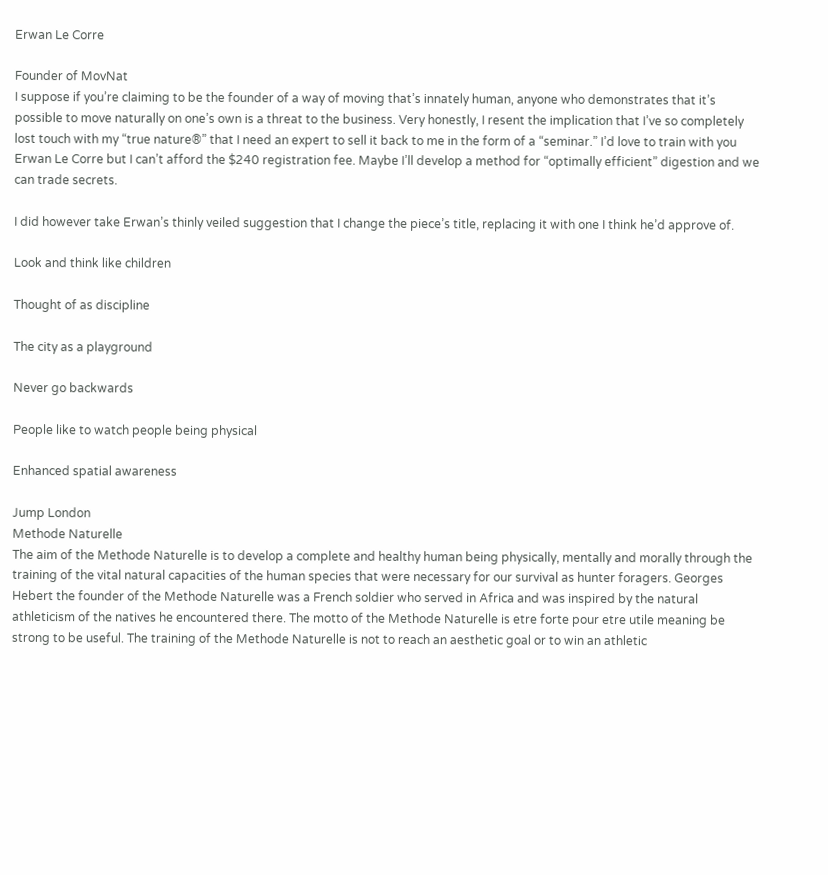Erwan Le Corre

Founder of MovNat
I suppose if you’re claiming to be the founder of a way of moving that’s innately human, anyone who demonstrates that it’s possible to move naturally on one’s own is a threat to the business. Very honestly, I resent the implication that I’ve so completely lost touch with my “true nature®” that I need an expert to sell it back to me in the form of a “seminar.” I’d love to train with you Erwan Le Corre but I can’t afford the $240 registration fee. Maybe I’ll develop a method for “optimally efficient” digestion and we can trade secrets.

I did however take Erwan’s thinly veiled suggestion that I change the piece’s title, replacing it with one I think he’d approve of.

Look and think like children

Thought of as discipline

The city as a playground

Never go backwards

People like to watch people being physical

Enhanced spatial awareness

Jump London
Methode Naturelle
The aim of the Methode Naturelle is to develop a complete and healthy human being physically, mentally and morally through the training of the vital natural capacities of the human species that were necessary for our survival as hunter foragers. Georges Hebert the founder of the Methode Naturelle was a French soldier who served in Africa and was inspired by the natural athleticism of the natives he encountered there. The motto of the Methode Naturelle is etre forte pour etre utile meaning be strong to be useful. The training of the Methode Naturelle is not to reach an aesthetic goal or to win an athletic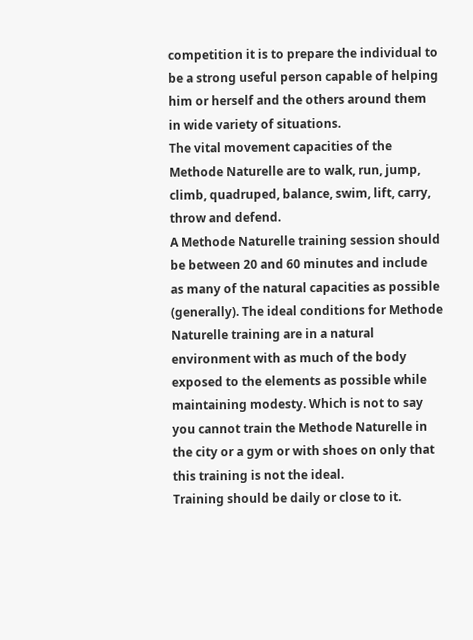competition it is to prepare the individual to be a strong useful person capable of helping him or herself and the others around them in wide variety of situations.
The vital movement capacities of the Methode Naturelle are to walk, run, jump, climb, quadruped, balance, swim, lift, carry, throw and defend.
A Methode Naturelle training session should be between 20 and 60 minutes and include as many of the natural capacities as possible (generally). The ideal conditions for Methode Naturelle training are in a natural environment with as much of the body exposed to the elements as possible while maintaining modesty. Which is not to say you cannot train the Methode Naturelle in the city or a gym or with shoes on only that this training is not the ideal.
Training should be daily or close to it.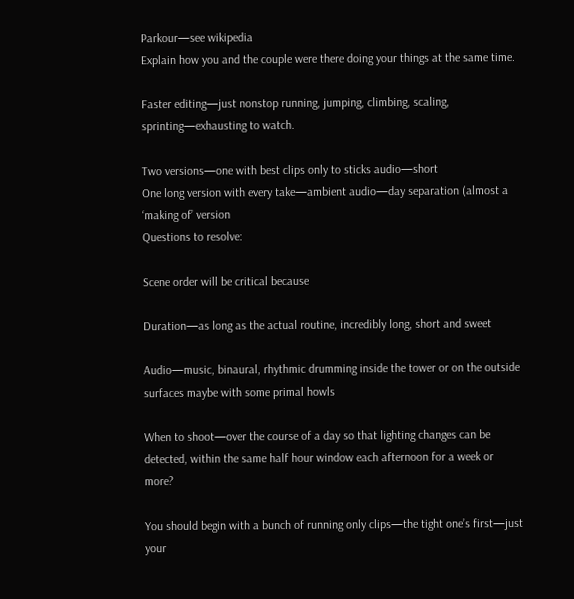Parkour—see wikipedia
Explain how you and the couple were there doing your things at the same time.

Faster editing—just nonstop running, jumping, climbing, scaling, sprinting—exhausting to watch.

Two versions—one with best clips only to sticks audio—short
One long version with every take—ambient audio—day separation (almost a ‘making of’ version
Questions to resolve:

Scene order will be critical because

Duration—as long as the actual routine, incredibly long, short and sweet

Audio—music, binaural, rhythmic drumming inside the tower or on the outside surfaces maybe with some primal howls

When to shoot—over the course of a day so that lighting changes can be detected, within the same half hour window each afternoon for a week or more?

You should begin with a bunch of running only clips—the tight one’s first—just your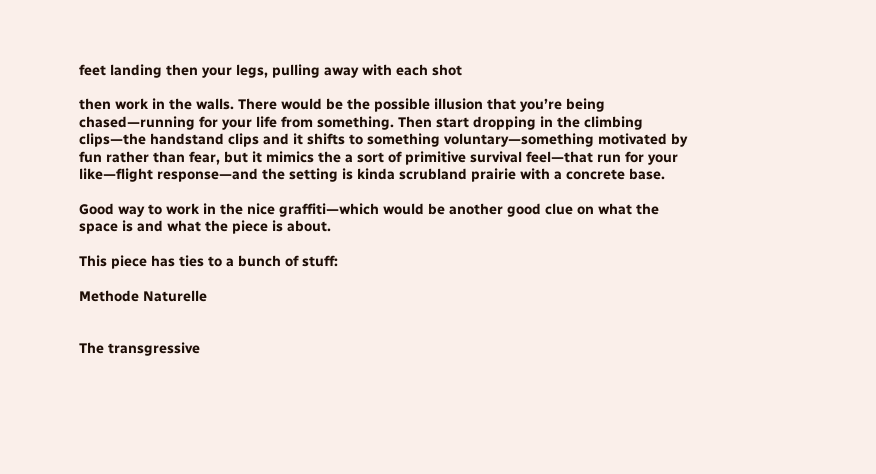feet landing then your legs, pulling away with each shot

then work in the walls. There would be the possible illusion that you’re being chased—running for your life from something. Then start dropping in the climbing clips—the handstand clips and it shifts to something voluntary—something motivated by fun rather than fear, but it mimics the a sort of primitive survival feel—that run for your like—flight response—and the setting is kinda scrubland prairie with a concrete base.

Good way to work in the nice graffiti—which would be another good clue on what the space is and what the piece is about.

This piece has ties to a bunch of stuff:

Methode Naturelle


The transgressive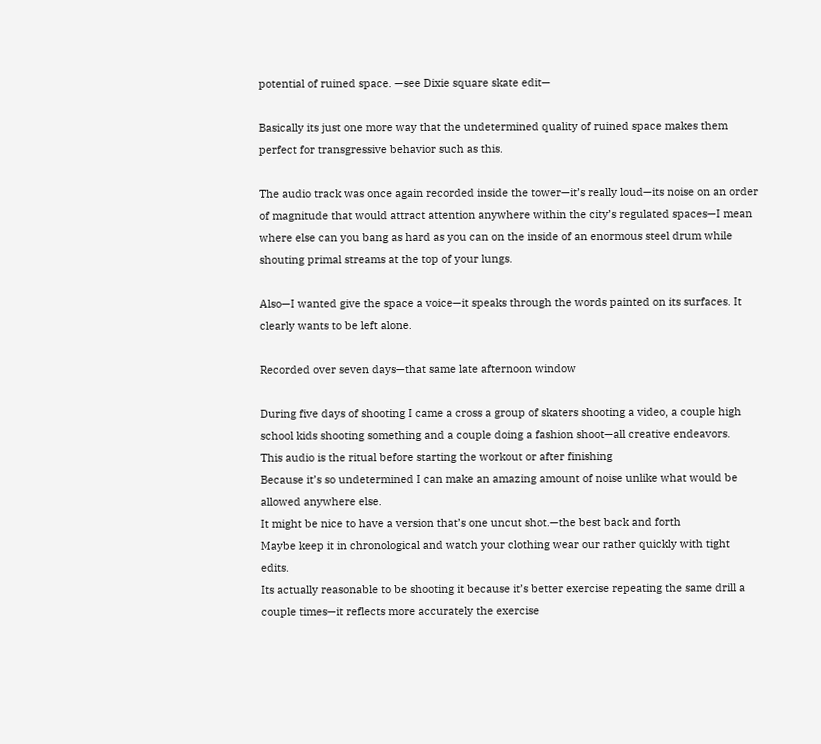potential of ruined space. —see Dixie square skate edit—

Basically its just one more way that the undetermined quality of ruined space makes them perfect for transgressive behavior such as this.

The audio track was once again recorded inside the tower—it’s really loud—its noise on an order of magnitude that would attract attention anywhere within the city’s regulated spaces—I mean where else can you bang as hard as you can on the inside of an enormous steel drum while shouting primal streams at the top of your lungs.

Also—I wanted give the space a voice—it speaks through the words painted on its surfaces. It clearly wants to be left alone.

Recorded over seven days—that same late afternoon window

During five days of shooting I came a cross a group of skaters shooting a video, a couple high school kids shooting something and a couple doing a fashion shoot—all creative endeavors.
This audio is the ritual before starting the workout or after finishing
Because it’s so undetermined I can make an amazing amount of noise unlike what would be allowed anywhere else.
It might be nice to have a version that’s one uncut shot.—the best back and forth
Maybe keep it in chronological and watch your clothing wear our rather quickly with tight edits.
Its actually reasonable to be shooting it because it’s better exercise repeating the same drill a couple times—it reflects more accurately the exercise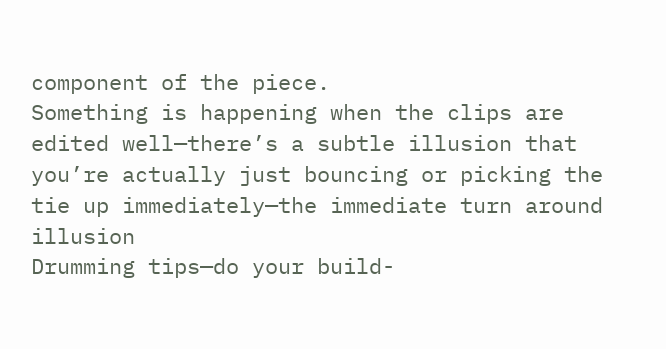component of the piece.
Something is happening when the clips are edited well—there’s a subtle illusion that you’re actually just bouncing or picking the tie up immediately—the immediate turn around illusion
Drumming tips—do your build-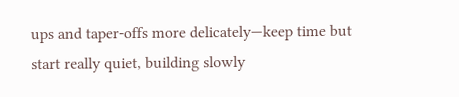ups and taper-offs more delicately—keep time but start really quiet, building slowly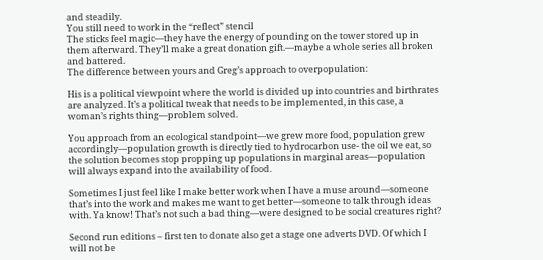and steadily.
You still need to work in the “reflect” stencil
The sticks feel magic—they have the energy of pounding on the tower stored up in them afterward. They’ll make a great donation gift.—maybe a whole series all broken and battered.
The difference between yours and Greg’s approach to overpopulation:

His is a political viewpoint where the world is divided up into countries and birthrates are analyzed. It’s a political tweak that needs to be implemented, in this case, a woman’s rights thing—problem solved.

You approach from an ecological standpoint—we grew more food, population grew accordingly—population growth is directly tied to hydrocarbon use- the oil we eat, so the solution becomes stop propping up populations in marginal areas—population will always expand into the availability of food.

Sometimes I just feel like I make better work when I have a muse around—someone that’s into the work and makes me want to get better—someone to talk through ideas with. Ya know! That’s not such a bad thing—were designed to be social creatures right?

Second run editions – first ten to donate also get a stage one adverts DVD. Of which I will not be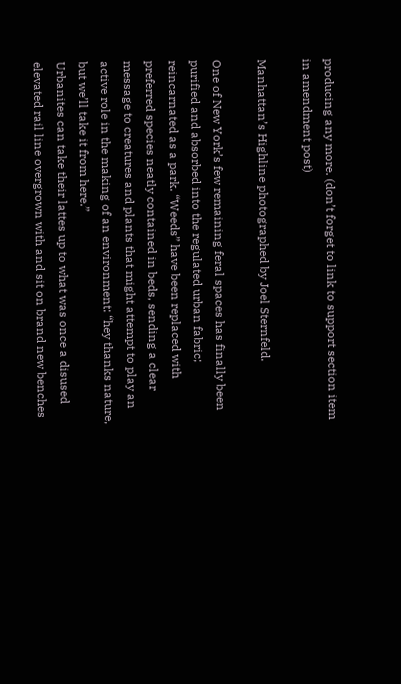producing any more. (don’t forget to link to support section item in amendment post)

Manhattan’s Highline photographed by Joel Sternfeld.

One of New York’s few remaining feral spaces has finally been purified and absorbed into the regulated urban fabric; reincarnated as a park. “Weeds” have been replaced with preferred species neatly contained in beds, sending a clear message to creatures and plants that might attempt to play an active role in the making of an environment: “hey thanks nature, but we’ll take it from here.”
Urbanites can take their lattes up to what was once a disused elevated rail line overgrown with and sit on brand new benches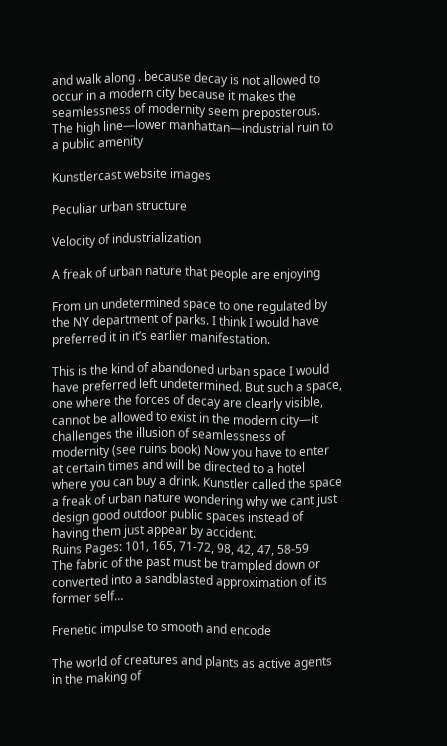and walk along . because decay is not allowed to occur in a modern city because it makes the seamlessness of modernity seem preposterous.
The high line—lower manhattan—industrial ruin to a public amenity

Kunstlercast website images

Peculiar urban structure

Velocity of industrialization

A freak of urban nature that people are enjoying

From un undetermined space to one regulated by the NY department of parks. I think I would have preferred it in it’s earlier manifestation.

This is the kind of abandoned urban space I would have preferred left undetermined. But such a space, one where the forces of decay are clearly visible, cannot be allowed to exist in the modern city—it challenges the illusion of seamlessness of modernity (see ruins book) Now you have to enter at certain times and will be directed to a hotel where you can buy a drink. Kunstler called the space a freak of urban nature wondering why we cant just design good outdoor public spaces instead of having them just appear by accident.
Ruins Pages: 101, 165, 71-72, 98, 42, 47, 58-59
The fabric of the past must be trampled down or converted into a sandblasted approximation of its former self…

Frenetic impulse to smooth and encode

The world of creatures and plants as active agents in the making of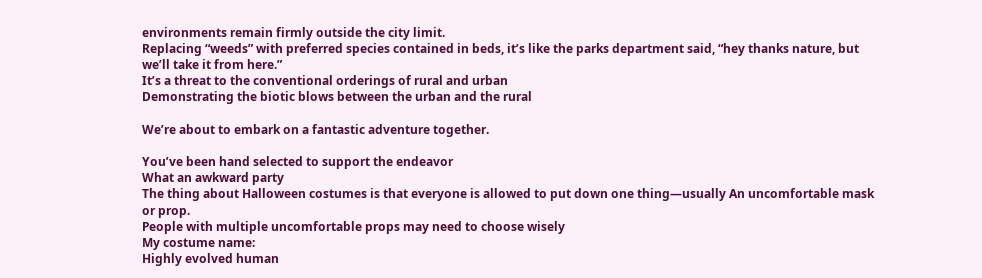environments remain firmly outside the city limit.
Replacing “weeds” with preferred species contained in beds, it’s like the parks department said, “hey thanks nature, but we’ll take it from here.”
It’s a threat to the conventional orderings of rural and urban
Demonstrating the biotic blows between the urban and the rural

We’re about to embark on a fantastic adventure together.

You’ve been hand selected to support the endeavor
What an awkward party
The thing about Halloween costumes is that everyone is allowed to put down one thing—usually An uncomfortable mask or prop.
People with multiple uncomfortable props may need to choose wisely
My costume name:
Highly evolved human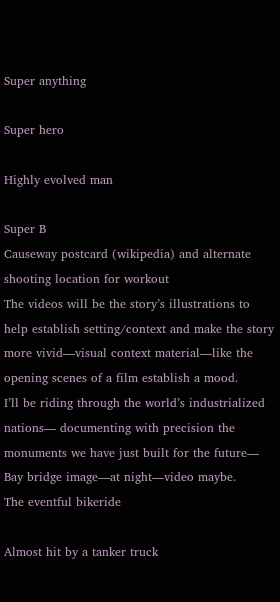Super anything

Super hero

Highly evolved man

Super B
Causeway postcard (wikipedia) and alternate shooting location for workout
The videos will be the story’s illustrations to help establish setting/context and make the story more vivid—visual context material—like the opening scenes of a film establish a mood.
I’ll be riding through the world’s industrialized nations— documenting with precision the monuments we have just built for the future—
Bay bridge image—at night—video maybe.
The eventful bikeride

Almost hit by a tanker truck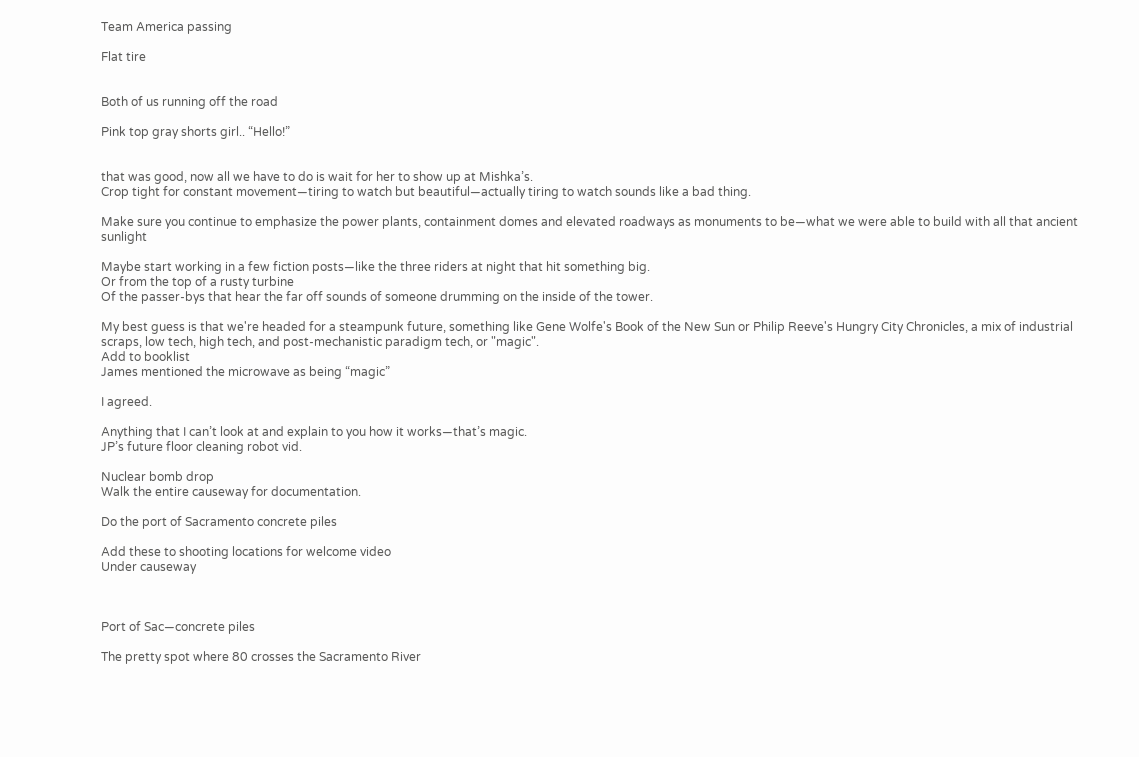Team America passing

Flat tire


Both of us running off the road

Pink top gray shorts girl.. “Hello!”


that was good, now all we have to do is wait for her to show up at Mishka’s.
Crop tight for constant movement—tiring to watch but beautiful—actually tiring to watch sounds like a bad thing.

Make sure you continue to emphasize the power plants, containment domes and elevated roadways as monuments to be—what we were able to build with all that ancient sunlight

Maybe start working in a few fiction posts—like the three riders at night that hit something big.
Or from the top of a rusty turbine
Of the passer-bys that hear the far off sounds of someone drumming on the inside of the tower.

My best guess is that we're headed for a steampunk future, something like Gene Wolfe's Book of the New Sun or Philip Reeve's Hungry City Chronicles, a mix of industrial scraps, low tech, high tech, and post-mechanistic paradigm tech, or "magic".
Add to booklist
James mentioned the microwave as being “magic”

I agreed.

Anything that I can’t look at and explain to you how it works—that’s magic.
JP’s future floor cleaning robot vid.

Nuclear bomb drop
Walk the entire causeway for documentation.

Do the port of Sacramento concrete piles

Add these to shooting locations for welcome video
Under causeway



Port of Sac—concrete piles

The pretty spot where 80 crosses the Sacramento River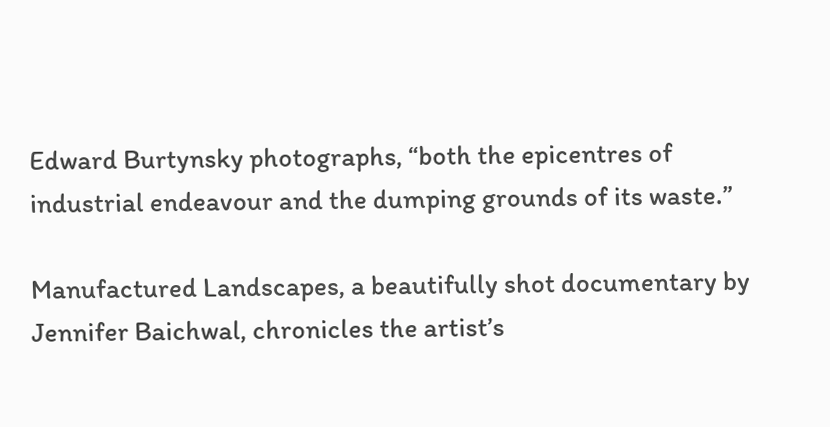Edward Burtynsky photographs, “both the epicentres of industrial endeavour and the dumping grounds of its waste.”

Manufactured Landscapes, a beautifully shot documentary by Jennifer Baichwal, chronicles the artist’s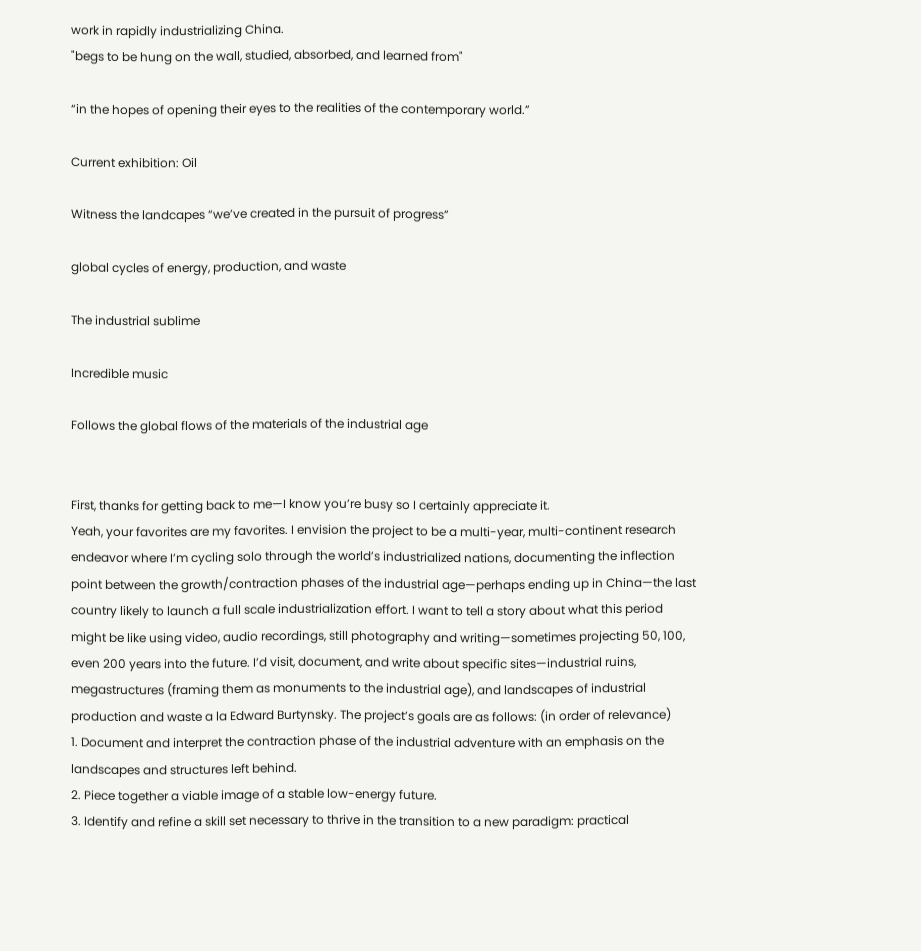work in rapidly industrializing China.
"begs to be hung on the wall, studied, absorbed, and learned from"

“in the hopes of opening their eyes to the realities of the contemporary world.”

Current exhibition: Oil

Witness the landcapes “we’ve created in the pursuit of progress”

global cycles of energy, production, and waste

The industrial sublime

Incredible music

Follows the global flows of the materials of the industrial age


First, thanks for getting back to me—I know you’re busy so I certainly appreciate it.
Yeah, your favorites are my favorites. I envision the project to be a multi-year, multi-continent research endeavor where I’m cycling solo through the world’s industrialized nations, documenting the inflection point between the growth/contraction phases of the industrial age—perhaps ending up in China—the last country likely to launch a full scale industrialization effort. I want to tell a story about what this period might be like using video, audio recordings, still photography and writing—sometimes projecting 50, 100, even 200 years into the future. I’d visit, document, and write about specific sites—industrial ruins, megastructures (framing them as monuments to the industrial age), and landscapes of industrial production and waste a la Edward Burtynsky. The project’s goals are as follows: (in order of relevance)
1. Document and interpret the contraction phase of the industrial adventure with an emphasis on the landscapes and structures left behind.
2. Piece together a viable image of a stable low-energy future.
3. Identify and refine a skill set necessary to thrive in the transition to a new paradigm: practical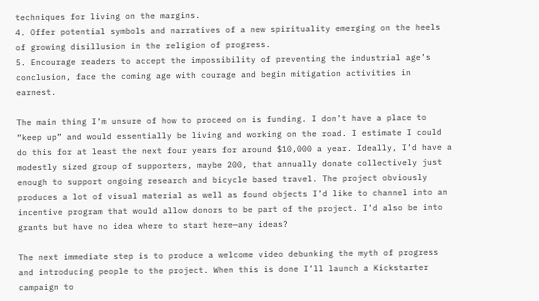techniques for living on the margins.
4. Offer potential symbols and narratives of a new spirituality emerging on the heels of growing disillusion in the religion of progress.
5. Encourage readers to accept the impossibility of preventing the industrial age’s conclusion, face the coming age with courage and begin mitigation activities in earnest.

The main thing I’m unsure of how to proceed on is funding. I don’t have a place to “keep up” and would essentially be living and working on the road. I estimate I could do this for at least the next four years for around $10,000 a year. Ideally, I’d have a modestly sized group of supporters, maybe 200, that annually donate collectively just enough to support ongoing research and bicycle based travel. The project obviously produces a lot of visual material as well as found objects I’d like to channel into an incentive program that would allow donors to be part of the project. I’d also be into grants but have no idea where to start here—any ideas?

The next immediate step is to produce a welcome video debunking the myth of progress and introducing people to the project. When this is done I’ll launch a Kickstarter campaign to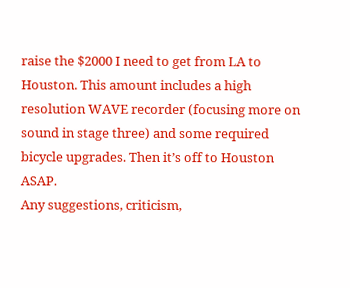raise the $2000 I need to get from LA to Houston. This amount includes a high resolution WAVE recorder (focusing more on sound in stage three) and some required bicycle upgrades. Then it’s off to Houston ASAP.
Any suggestions, criticism,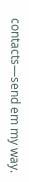contacts—send em my way.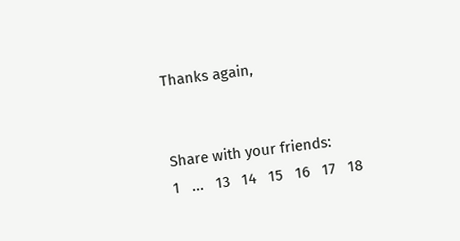Thanks again,


Share with your friends:
1   ...   13   14   15   16   17   18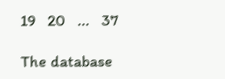19   20   ...   37

The database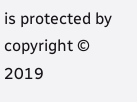is protected by copyright © 2019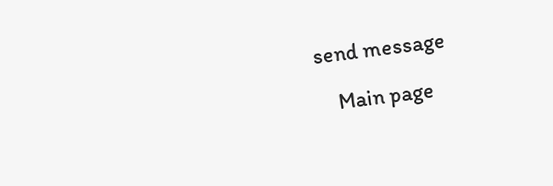send message

    Main page